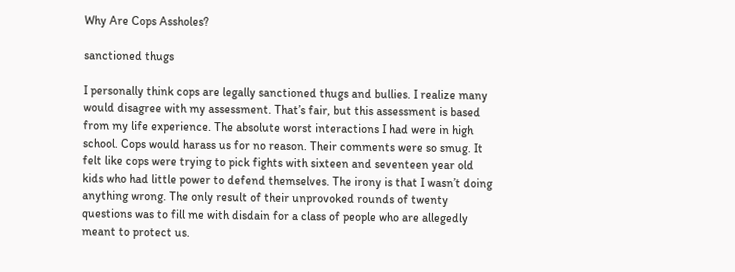Why Are Cops Assholes?

sanctioned thugs

I personally think cops are legally sanctioned thugs and bullies. I realize many would disagree with my assessment. That’s fair, but this assessment is based from my life experience. The absolute worst interactions I had were in high school. Cops would harass us for no reason. Their comments were so smug. It felt like cops were trying to pick fights with sixteen and seventeen year old kids who had little power to defend themselves. The irony is that I wasn’t doing anything wrong. The only result of their unprovoked rounds of twenty questions was to fill me with disdain for a class of people who are allegedly meant to protect us.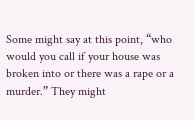Some might say at this point, “who would you call if your house was broken into or there was a rape or a murder.” They might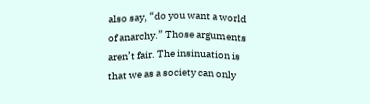also say, “do you want a world of anarchy.” Those arguments aren’t fair. The insinuation is that we as a society can only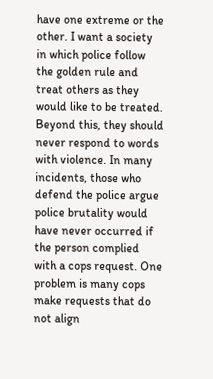have one extreme or the other. I want a society in which police follow the golden rule and treat others as they would like to be treated. Beyond this, they should never respond to words with violence. In many incidents, those who defend the police argue police brutality would have never occurred if the person complied with a cops request. One problem is many cops make requests that do not align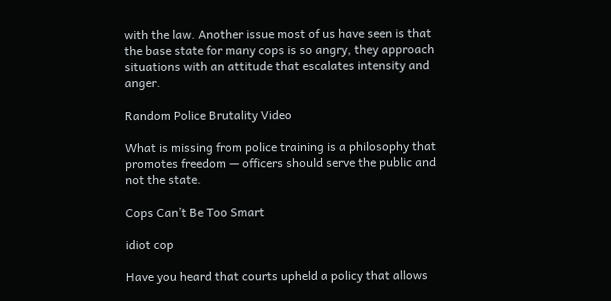with the law. Another issue most of us have seen is that the base state for many cops is so angry, they approach situations with an attitude that escalates intensity and anger.

Random Police Brutality Video

What is missing from police training is a philosophy that promotes freedom — officers should serve the public and not the state.

Cops Can’t Be Too Smart

idiot cop

Have you heard that courts upheld a policy that allows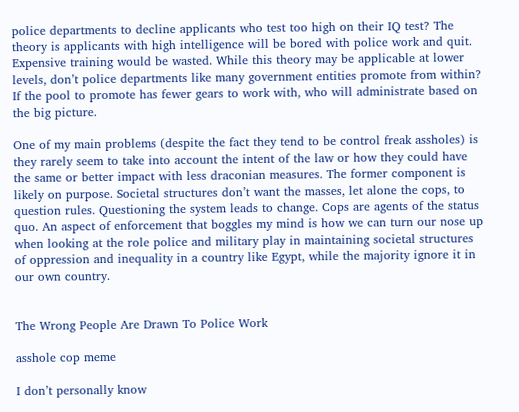police departments to decline applicants who test too high on their IQ test? The theory is applicants with high intelligence will be bored with police work and quit. Expensive training would be wasted. While this theory may be applicable at lower levels, don’t police departments like many government entities promote from within? If the pool to promote has fewer gears to work with, who will administrate based on the big picture.

One of my main problems (despite the fact they tend to be control freak assholes) is they rarely seem to take into account the intent of the law or how they could have the same or better impact with less draconian measures. The former component is likely on purpose. Societal structures don’t want the masses, let alone the cops, to question rules. Questioning the system leads to change. Cops are agents of the status quo. An aspect of enforcement that boggles my mind is how we can turn our nose up when looking at the role police and military play in maintaining societal structures of oppression and inequality in a country like Egypt, while the majority ignore it in our own country.


The Wrong People Are Drawn To Police Work

asshole cop meme

I don’t personally know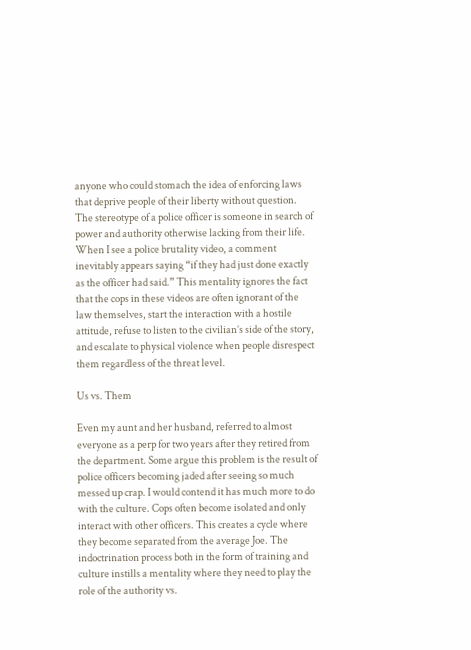anyone who could stomach the idea of enforcing laws that deprive people of their liberty without question. The stereotype of a police officer is someone in search of power and authority otherwise lacking from their life. When I see a police brutality video, a comment inevitably appears saying “if they had just done exactly as the officer had said.” This mentality ignores the fact that the cops in these videos are often ignorant of the law themselves, start the interaction with a hostile attitude, refuse to listen to the civilian’s side of the story, and escalate to physical violence when people disrespect them regardless of the threat level.

Us vs. Them

Even my aunt and her husband, referred to almost everyone as a perp for two years after they retired from the department. Some argue this problem is the result of police officers becoming jaded after seeing so much messed up crap. I would contend it has much more to do with the culture. Cops often become isolated and only interact with other officers. This creates a cycle where they become separated from the average Joe. The indoctrination process both in the form of training and culture instills a mentality where they need to play the role of the authority vs.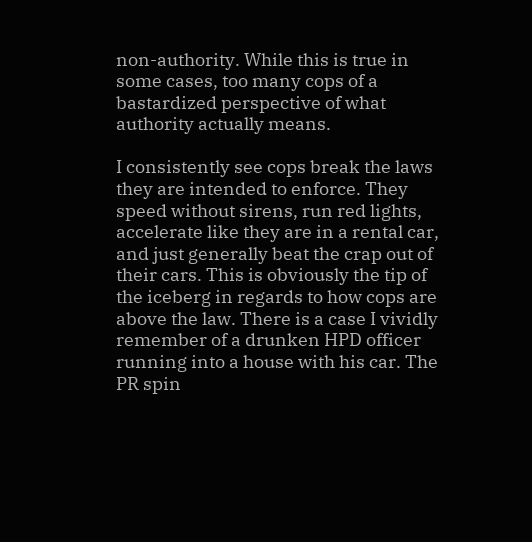non-authority. While this is true in some cases, too many cops of a bastardized perspective of what authority actually means.

I consistently see cops break the laws they are intended to enforce. They speed without sirens, run red lights, accelerate like they are in a rental car, and just generally beat the crap out of their cars. This is obviously the tip of the iceberg in regards to how cops are above the law. There is a case I vividly remember of a drunken HPD officer running into a house with his car. The PR spin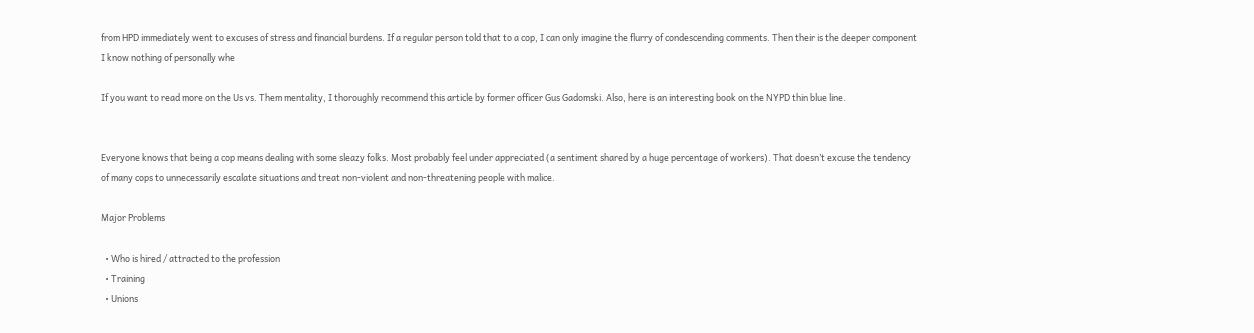from HPD immediately went to excuses of stress and financial burdens. If a regular person told that to a cop, I can only imagine the flurry of condescending comments. Then their is the deeper component I know nothing of personally whe

If you want to read more on the Us vs. Them mentality, I thoroughly recommend this article by former officer Gus Gadomski. Also, here is an interesting book on the NYPD thin blue line.


Everyone knows that being a cop means dealing with some sleazy folks. Most probably feel under appreciated (a sentiment shared by a huge percentage of workers). That doesn’t excuse the tendency of many cops to unnecessarily escalate situations and treat non-violent and non-threatening people with malice.

Major Problems

  • Who is hired / attracted to the profession
  • Training
  • Unions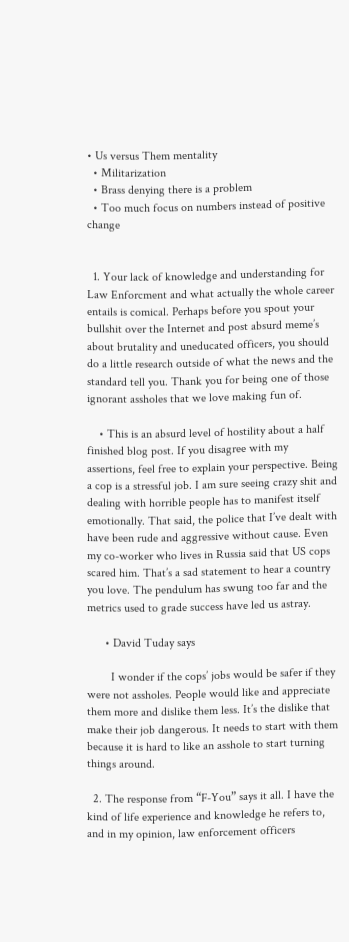• Us versus Them mentality
  • Militarization
  • Brass denying there is a problem
  • Too much focus on numbers instead of positive change


  1. Your lack of knowledge and understanding for Law Enforcment and what actually the whole career entails is comical. Perhaps before you spout your bullshit over the Internet and post absurd meme’s about brutality and uneducated officers, you should do a little research outside of what the news and the standard tell you. Thank you for being one of those ignorant assholes that we love making fun of.

    • This is an absurd level of hostility about a half finished blog post. If you disagree with my assertions, feel free to explain your perspective. Being a cop is a stressful job. I am sure seeing crazy shit and dealing with horrible people has to manifest itself emotionally. That said, the police that I’ve dealt with have been rude and aggressive without cause. Even my co-worker who lives in Russia said that US cops scared him. That’s a sad statement to hear a country you love. The pendulum has swung too far and the metrics used to grade success have led us astray.

      • David Tuday says

        I wonder if the cops’ jobs would be safer if they were not assholes. People would like and appreciate them more and dislike them less. It’s the dislike that make their job dangerous. It needs to start with them because it is hard to like an asshole to start turning things around.

  2. The response from “F-You” says it all. I have the kind of life experience and knowledge he refers to, and in my opinion, law enforcement officers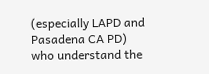(especially LAPD and Pasadena CA PD) who understand the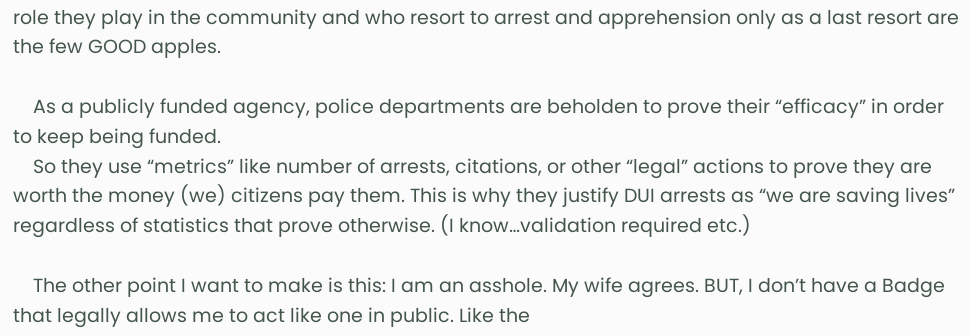role they play in the community and who resort to arrest and apprehension only as a last resort are the few GOOD apples.

    As a publicly funded agency, police departments are beholden to prove their “efficacy” in order to keep being funded.
    So they use “metrics” like number of arrests, citations, or other “legal” actions to prove they are worth the money (we) citizens pay them. This is why they justify DUI arrests as “we are saving lives” regardless of statistics that prove otherwise. (I know…validation required etc.)

    The other point I want to make is this: I am an asshole. My wife agrees. BUT, I don’t have a Badge that legally allows me to act like one in public. Like the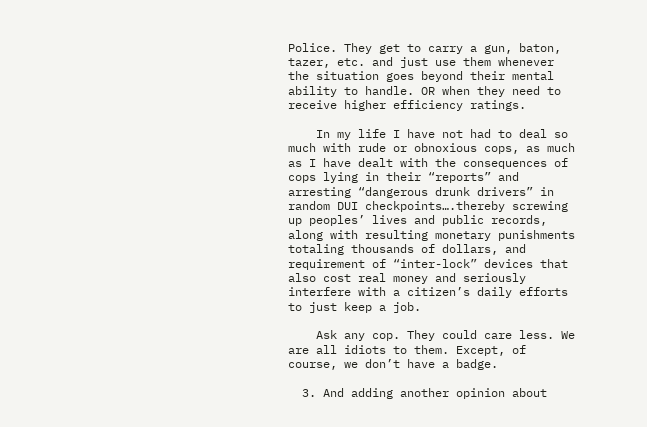Police. They get to carry a gun, baton, tazer, etc. and just use them whenever the situation goes beyond their mental ability to handle. OR when they need to receive higher efficiency ratings.

    In my life I have not had to deal so much with rude or obnoxious cops, as much as I have dealt with the consequences of cops lying in their “reports” and arresting “dangerous drunk drivers” in random DUI checkpoints….thereby screwing up peoples’ lives and public records, along with resulting monetary punishments totaling thousands of dollars, and requirement of “inter-lock” devices that also cost real money and seriously interfere with a citizen’s daily efforts to just keep a job.

    Ask any cop. They could care less. We are all idiots to them. Except, of course, we don’t have a badge.

  3. And adding another opinion about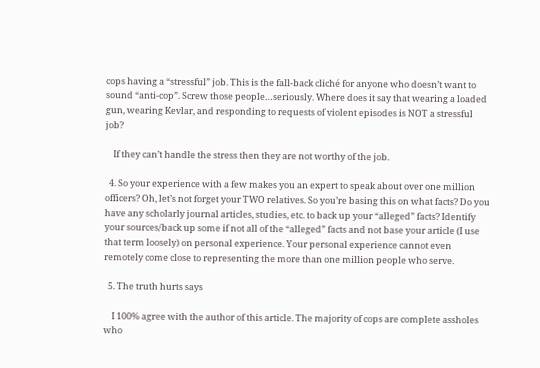cops having a “stressful” job. This is the fall-back cliché for anyone who doesn’t want to sound “anti-cop”. Screw those people…seriously. Where does it say that wearing a loaded gun, wearing Kevlar, and responding to requests of violent episodes is NOT a stressful job?

    If they can’t handle the stress then they are not worthy of the job.

  4. So your experience with a few makes you an expert to speak about over one million officers? Oh, let’s not forget your TWO relatives. So you’re basing this on what facts? Do you have any scholarly journal articles, studies, etc. to back up your “alleged” facts? Identify your sources/back up some if not all of the “alleged” facts and not base your article (I use that term loosely) on personal experience. Your personal experience cannot even remotely come close to representing the more than one million people who serve.

  5. The truth hurts says

    I 100% agree with the author of this article. The majority of cops are complete assholes who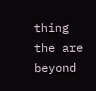thing the are beyond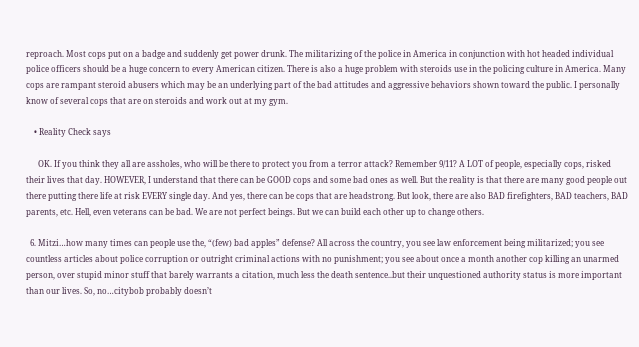reproach. Most cops put on a badge and suddenly get power drunk. The militarizing of the police in America in conjunction with hot headed individual police officers should be a huge concern to every American citizen. There is also a huge problem with steroids use in the policing culture in America. Many cops are rampant steroid abusers which may be an underlying part of the bad attitudes and aggressive behaviors shown toward the public. I personally know of several cops that are on steroids and work out at my gym.

    • Reality Check says

      OK. If you think they all are assholes, who will be there to protect you from a terror attack? Remember 9/11? A LOT of people, especially cops, risked their lives that day. HOWEVER, I understand that there can be GOOD cops and some bad ones as well. But the reality is that there are many good people out there putting there life at risk EVERY single day. And yes, there can be cops that are headstrong. But look, there are also BAD firefighters, BAD teachers, BAD parents, etc. Hell, even veterans can be bad. We are not perfect beings. But we can build each other up to change others.

  6. Mitzi…how many times can people use the, “(few) bad apples” defense? All across the country, you see law enforcement being militarized; you see countless articles about police corruption or outright criminal actions with no punishment; you see about once a month another cop killing an unarmed person, over stupid minor stuff that barely warrants a citation, much less the death sentence..but their unquestioned authority status is more important than our lives. So, no…citybob probably doesn’t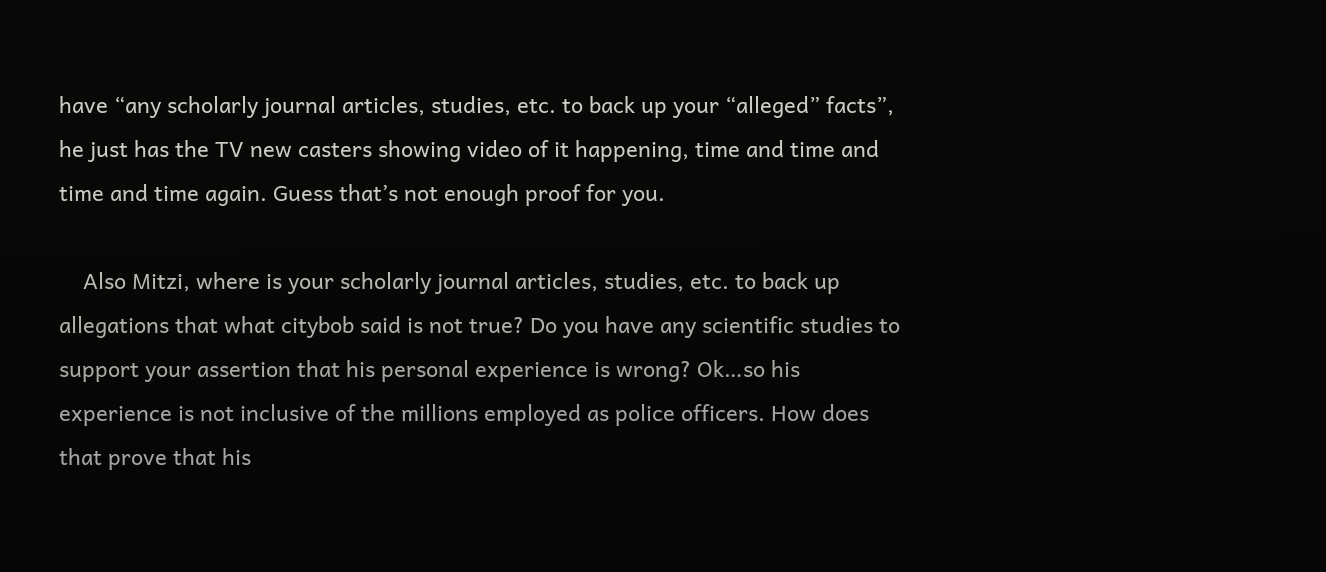have “any scholarly journal articles, studies, etc. to back up your “alleged” facts”, he just has the TV new casters showing video of it happening, time and time and time and time again. Guess that’s not enough proof for you.

    Also Mitzi, where is your scholarly journal articles, studies, etc. to back up allegations that what citybob said is not true? Do you have any scientific studies to support your assertion that his personal experience is wrong? Ok…so his experience is not inclusive of the millions employed as police officers. How does that prove that his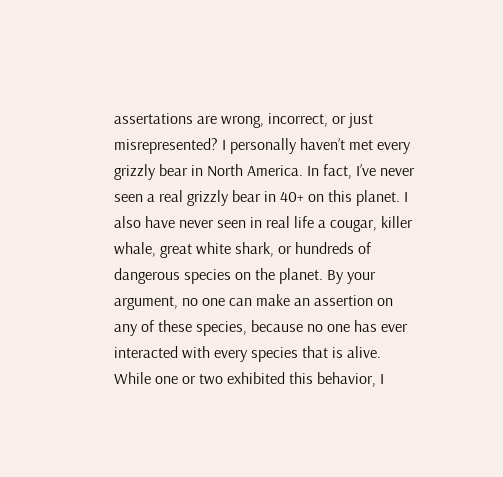assertations are wrong, incorrect, or just misrepresented? I personally haven’t met every grizzly bear in North America. In fact, I’ve never seen a real grizzly bear in 40+ on this planet. I also have never seen in real life a cougar, killer whale, great white shark, or hundreds of dangerous species on the planet. By your argument, no one can make an assertion on any of these species, because no one has ever interacted with every species that is alive. While one or two exhibited this behavior, I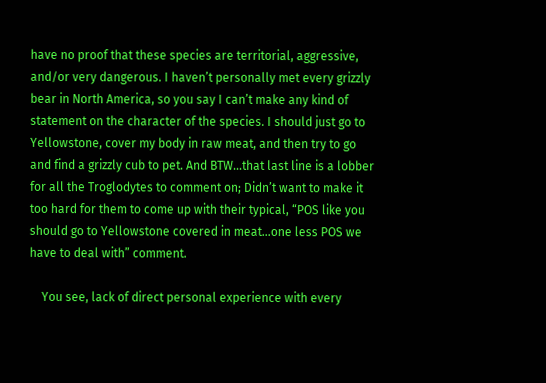have no proof that these species are territorial, aggressive, and/or very dangerous. I haven’t personally met every grizzly bear in North America, so you say I can’t make any kind of statement on the character of the species. I should just go to Yellowstone, cover my body in raw meat, and then try to go and find a grizzly cub to pet. And BTW…that last line is a lobber for all the Troglodytes to comment on; Didn’t want to make it too hard for them to come up with their typical, “POS like you should go to Yellowstone covered in meat…one less POS we have to deal with” comment.

    You see, lack of direct personal experience with every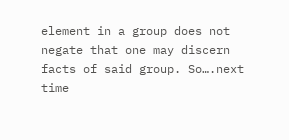element in a group does not negate that one may discern facts of said group. So….next time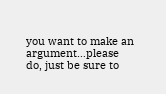you want to make an argument…please do, just be sure to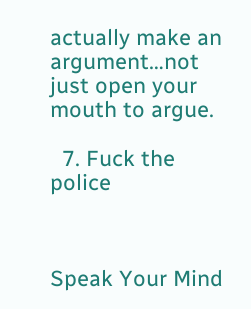actually make an argument…not just open your mouth to argue.

  7. Fuck the police



Speak Your Mind